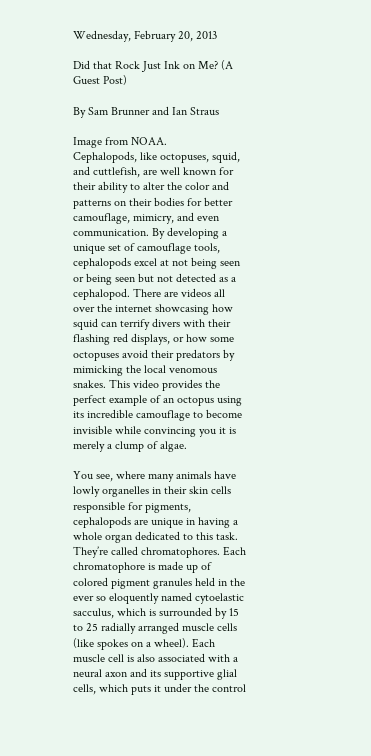Wednesday, February 20, 2013

Did that Rock Just Ink on Me? (A Guest Post)

By Sam Brunner and Ian Straus

Image from NOAA.
Cephalopods, like octopuses, squid, and cuttlefish, are well known for their ability to alter the color and patterns on their bodies for better camouflage, mimicry, and even communication. By developing a unique set of camouflage tools, cephalopods excel at not being seen or being seen but not detected as a cephalopod. There are videos all over the internet showcasing how squid can terrify divers with their flashing red displays, or how some octopuses avoid their predators by mimicking the local venomous snakes. This video provides the perfect example of an octopus using its incredible camouflage to become invisible while convincing you it is merely a clump of algae.

You see, where many animals have lowly organelles in their skin cells responsible for pigments, cephalopods are unique in having a whole organ dedicated to this task. They’re called chromatophores. Each chromatophore is made up of colored pigment granules held in the ever so eloquently named cytoelastic sacculus, which is surrounded by 15 to 25 radially arranged muscle cells (like spokes on a wheel). Each muscle cell is also associated with a neural axon and its supportive glial cells, which puts it under the control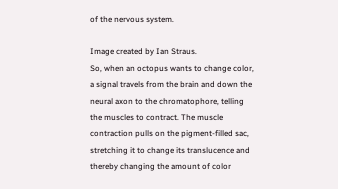of the nervous system.

Image created by Ian Straus.
So, when an octopus wants to change color, a signal travels from the brain and down the neural axon to the chromatophore, telling the muscles to contract. The muscle contraction pulls on the pigment-filled sac, stretching it to change its translucence and thereby changing the amount of color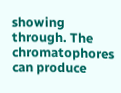showing through. The chromatophores can produce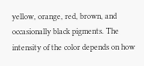yellow, orange, red, brown, and occasionally black pigments. The intensity of the color depends on how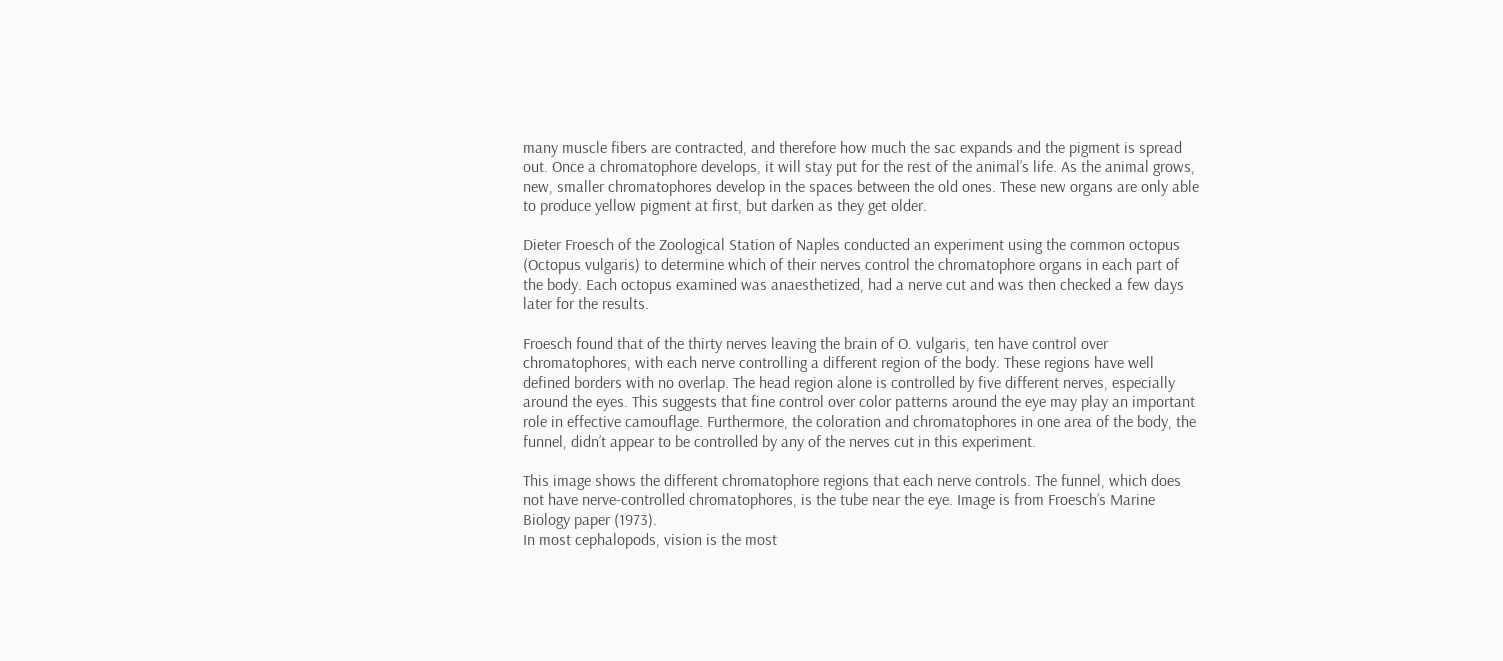many muscle fibers are contracted, and therefore how much the sac expands and the pigment is spread out. Once a chromatophore develops, it will stay put for the rest of the animal’s life. As the animal grows, new, smaller chromatophores develop in the spaces between the old ones. These new organs are only able to produce yellow pigment at first, but darken as they get older.

Dieter Froesch of the Zoological Station of Naples conducted an experiment using the common octopus (Octopus vulgaris) to determine which of their nerves control the chromatophore organs in each part of the body. Each octopus examined was anaesthetized, had a nerve cut and was then checked a few days later for the results.

Froesch found that of the thirty nerves leaving the brain of O. vulgaris, ten have control over chromatophores, with each nerve controlling a different region of the body. These regions have well defined borders with no overlap. The head region alone is controlled by five different nerves, especially around the eyes. This suggests that fine control over color patterns around the eye may play an important role in effective camouflage. Furthermore, the coloration and chromatophores in one area of the body, the funnel, didn’t appear to be controlled by any of the nerves cut in this experiment.

This image shows the different chromatophore regions that each nerve controls. The funnel, which does not have nerve-controlled chromatophores, is the tube near the eye. Image is from Froesch’s Marine Biology paper (1973).
In most cephalopods, vision is the most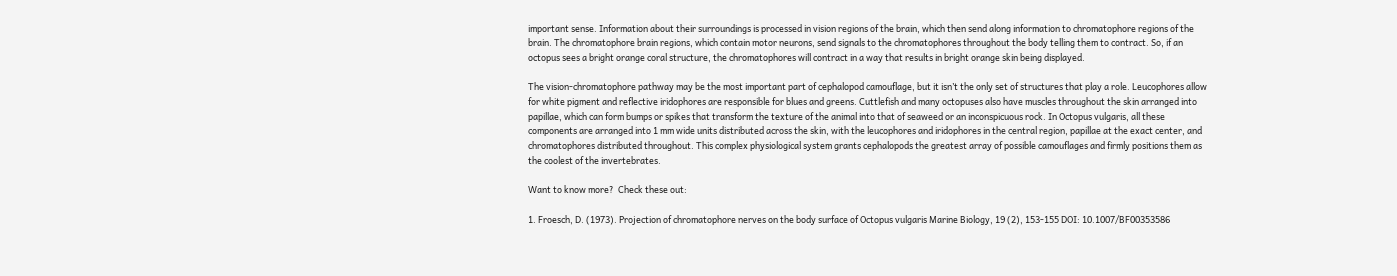important sense. Information about their surroundings is processed in vision regions of the brain, which then send along information to chromatophore regions of the brain. The chromatophore brain regions, which contain motor neurons, send signals to the chromatophores throughout the body telling them to contract. So, if an octopus sees a bright orange coral structure, the chromatophores will contract in a way that results in bright orange skin being displayed.

The vision-chromatophore pathway may be the most important part of cephalopod camouflage, but it isn’t the only set of structures that play a role. Leucophores allow for white pigment and reflective iridophores are responsible for blues and greens. Cuttlefish and many octopuses also have muscles throughout the skin arranged into papillae, which can form bumps or spikes that transform the texture of the animal into that of seaweed or an inconspicuous rock. In Octopus vulgaris, all these components are arranged into 1 mm wide units distributed across the skin, with the leucophores and iridophores in the central region, papillae at the exact center, and chromatophores distributed throughout. This complex physiological system grants cephalopods the greatest array of possible camouflages and firmly positions them as the coolest of the invertebrates.

Want to know more?  Check these out:

1. Froesch, D. (1973). Projection of chromatophore nerves on the body surface of Octopus vulgaris Marine Biology, 19 (2), 153-155 DOI: 10.1007/BF00353586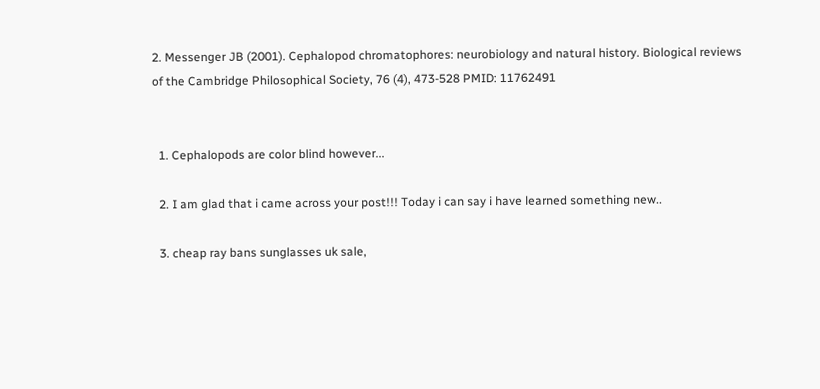2. Messenger JB (2001). Cephalopod chromatophores: neurobiology and natural history. Biological reviews of the Cambridge Philosophical Society, 76 (4), 473-528 PMID: 11762491


  1. Cephalopods are color blind however...

  2. I am glad that i came across your post!!! Today i can say i have learned something new..

  3. cheap ray bans sunglasses uk sale,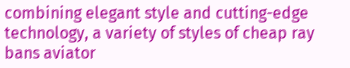combining elegant style and cutting-edge technology, a variety of styles of cheap ray bans aviator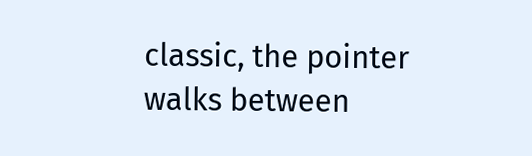classic, the pointer walks between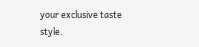your exclusive taste style.